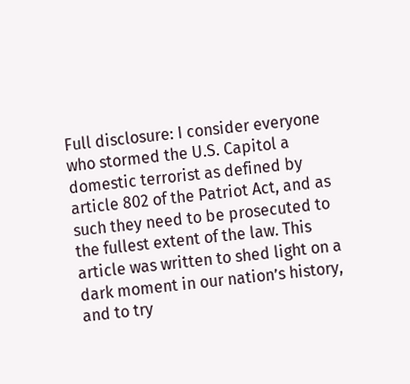Full disclosure: I consider everyone who stormed the U.S. Capitol a domestic terrorist as defined by article 802 of the Patriot Act, and as such they need to be prosecuted to the fullest extent of the law. This article was written to shed light on a dark moment in our nation’s history, and to try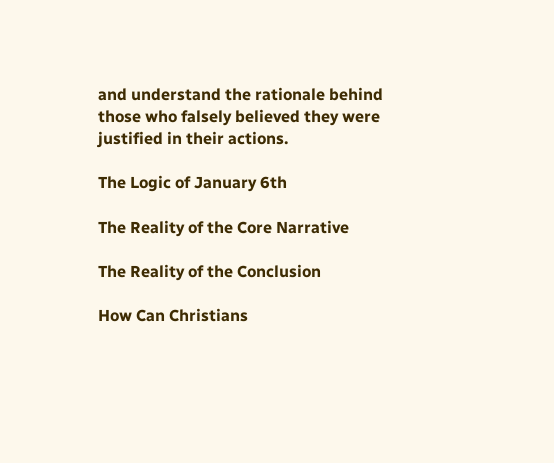and understand the rationale behind those who falsely believed they were justified in their actions.

The Logic of January 6th

The Reality of the Core Narrative

The Reality of the Conclusion

How Can Christians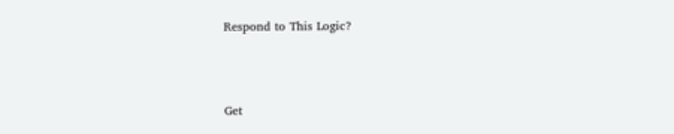Respond to This Logic?



Get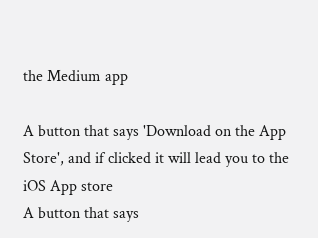the Medium app

A button that says 'Download on the App Store', and if clicked it will lead you to the iOS App store
A button that says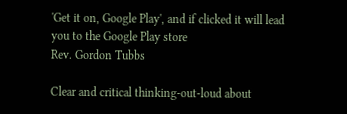'Get it on, Google Play', and if clicked it will lead you to the Google Play store
Rev. Gordon Tubbs

Clear and critical thinking-out-loud about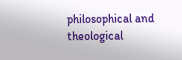philosophical and theological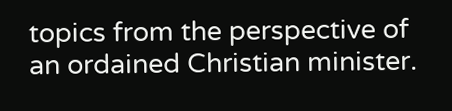topics from the perspective of an ordained Christian minister.